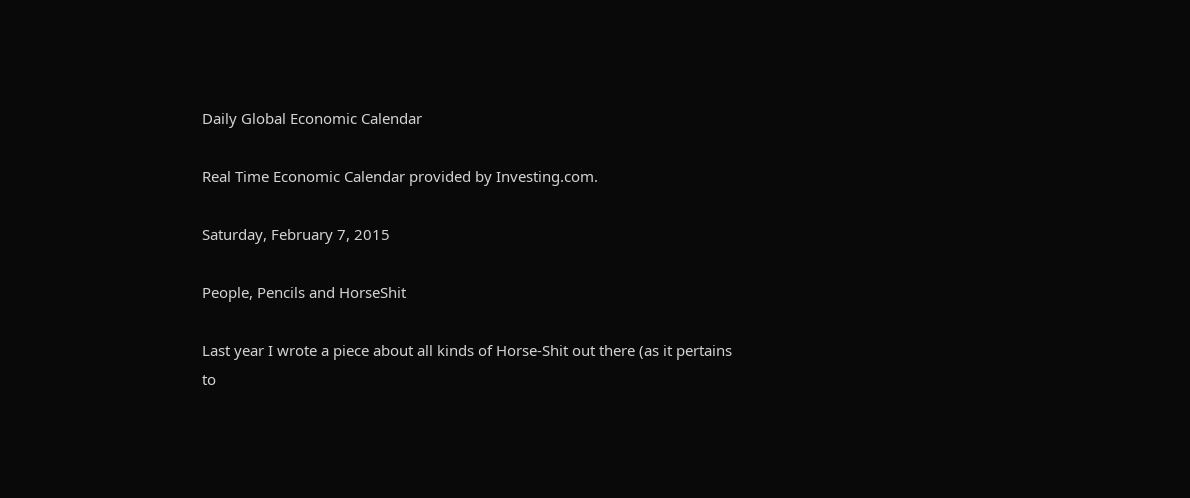Daily Global Economic Calendar

Real Time Economic Calendar provided by Investing.com.

Saturday, February 7, 2015

People, Pencils and HorseShit

Last year I wrote a piece about all kinds of Horse-Shit out there (as it pertains to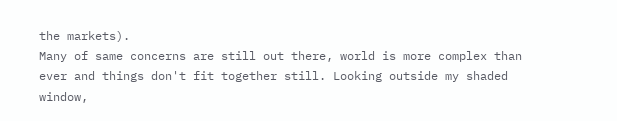the markets).
Many of same concerns are still out there, world is more complex than ever and things don't fit together still. Looking outside my shaded window,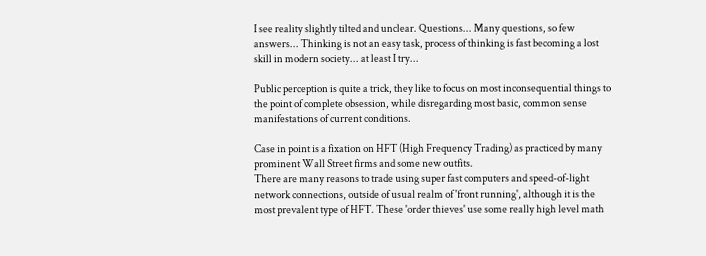I see reality slightly tilted and unclear. Questions... Many questions, so few answers... Thinking is not an easy task, process of thinking is fast becoming a lost skill in modern society... at least I try...

Public perception is quite a trick, they like to focus on most inconsequential things to the point of complete obsession, while disregarding most basic, common sense manifestations of current conditions.

Case in point is a fixation on HFT (High Frequency Trading) as practiced by many prominent Wall Street firms and some new outfits.
There are many reasons to trade using super fast computers and speed-of-light network connections, outside of usual realm of 'front running', although it is the most prevalent type of HFT. These 'order thieves' use some really high level math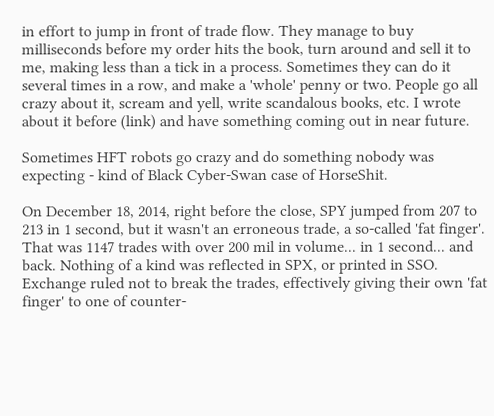in effort to jump in front of trade flow. They manage to buy milliseconds before my order hits the book, turn around and sell it to me, making less than a tick in a process. Sometimes they can do it several times in a row, and make a 'whole' penny or two. People go all crazy about it, scream and yell, write scandalous books, etc. I wrote about it before (link) and have something coming out in near future.

Sometimes HFT robots go crazy and do something nobody was expecting - kind of Black Cyber-Swan case of HorseShit.

On December 18, 2014, right before the close, SPY jumped from 207 to 213 in 1 second, but it wasn't an erroneous trade, a so-called 'fat finger'. That was 1147 trades with over 200 mil in volume... in 1 second... and back. Nothing of a kind was reflected in SPX, or printed in SSO. Exchange ruled not to break the trades, effectively giving their own 'fat finger' to one of counter-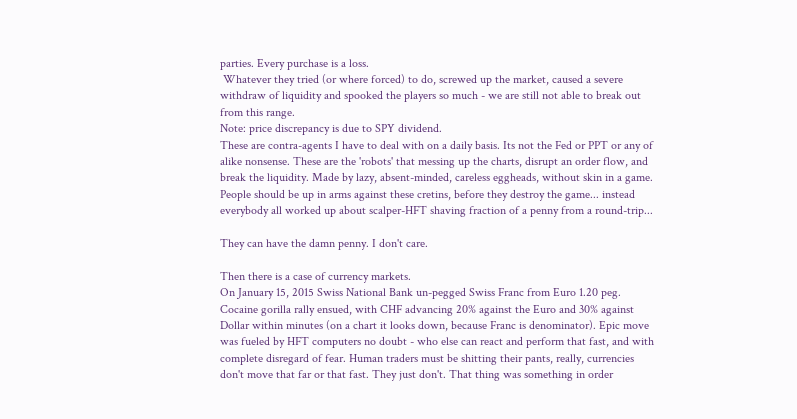parties. Every purchase is a loss.
 Whatever they tried (or where forced) to do, screwed up the market, caused a severe withdraw of liquidity and spooked the players so much - we are still not able to break out from this range.
Note: price discrepancy is due to SPY dividend.
These are contra-agents I have to deal with on a daily basis. Its not the Fed or PPT or any of alike nonsense. These are the 'robots' that messing up the charts, disrupt an order flow, and break the liquidity. Made by lazy, absent-minded, careless eggheads, without skin in a game. People should be up in arms against these cretins, before they destroy the game... instead everybody all worked up about scalper-HFT shaving fraction of a penny from a round-trip...

They can have the damn penny. I don't care.

Then there is a case of currency markets.
On January 15, 2015 Swiss National Bank un-pegged Swiss Franc from Euro 1.20 peg.
Cocaine gorilla rally ensued, with CHF advancing 20% against the Euro and 30% against Dollar within minutes (on a chart it looks down, because Franc is denominator). Epic move was fueled by HFT computers no doubt - who else can react and perform that fast, and with complete disregard of fear. Human traders must be shitting their pants, really, currencies don't move that far or that fast. They just don't. That thing was something in order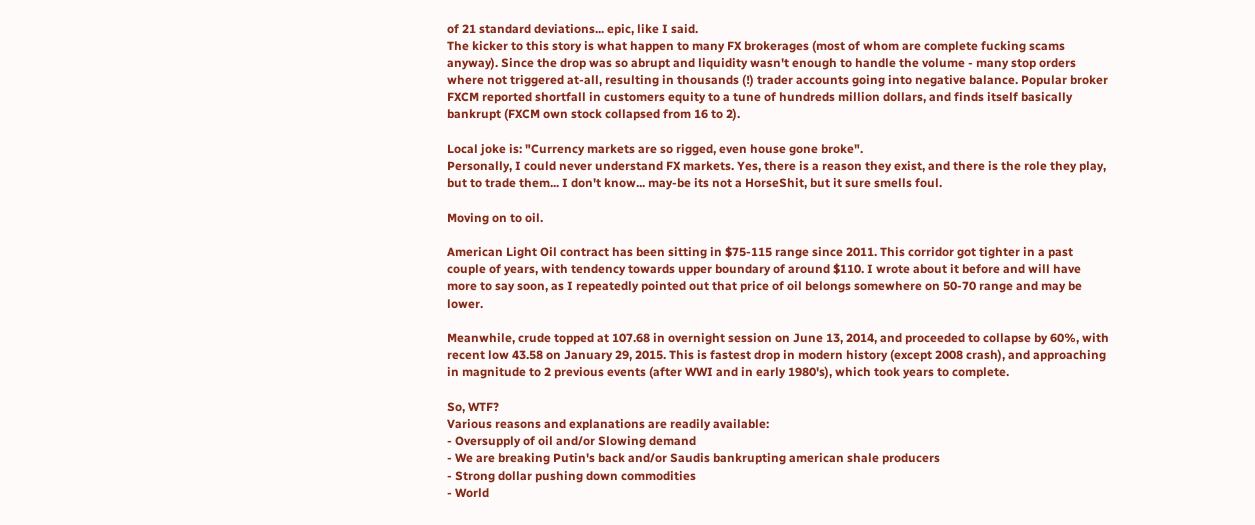of 21 standard deviations... epic, like I said.
The kicker to this story is what happen to many FX brokerages (most of whom are complete fucking scams anyway). Since the drop was so abrupt and liquidity wasn't enough to handle the volume - many stop orders where not triggered at-all, resulting in thousands (!) trader accounts going into negative balance. Popular broker FXCM reported shortfall in customers equity to a tune of hundreds million dollars, and finds itself basically bankrupt (FXCM own stock collapsed from 16 to 2).

Local joke is: "Currency markets are so rigged, even house gone broke".
Personally, I could never understand FX markets. Yes, there is a reason they exist, and there is the role they play, but to trade them... I don't know... may-be its not a HorseShit, but it sure smells foul.

Moving on to oil.

American Light Oil contract has been sitting in $75-115 range since 2011. This corridor got tighter in a past couple of years, with tendency towards upper boundary of around $110. I wrote about it before and will have more to say soon, as I repeatedly pointed out that price of oil belongs somewhere on 50-70 range and may be lower.

Meanwhile, crude topped at 107.68 in overnight session on June 13, 2014, and proceeded to collapse by 60%, with recent low 43.58 on January 29, 2015. This is fastest drop in modern history (except 2008 crash), and approaching in magnitude to 2 previous events (after WWI and in early 1980's), which took years to complete.

So, WTF?
Various reasons and explanations are readily available:
- Oversupply of oil and/or Slowing demand
- We are breaking Putin's back and/or Saudis bankrupting american shale producers
- Strong dollar pushing down commodities
- World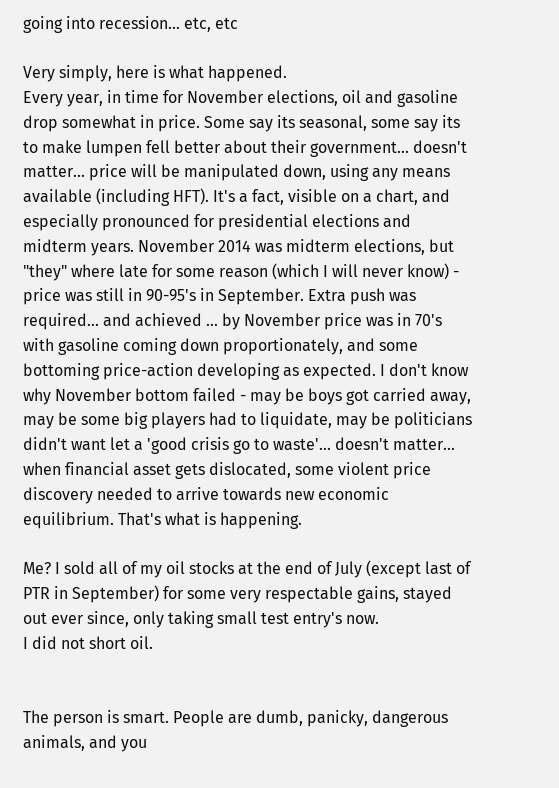going into recession... etc, etc

Very simply, here is what happened.
Every year, in time for November elections, oil and gasoline drop somewhat in price. Some say its seasonal, some say its to make lumpen fell better about their government... doesn't matter... price will be manipulated down, using any means available (including HFT). It's a fact, visible on a chart, and especially pronounced for presidential elections and midterm years. November 2014 was midterm elections, but "they" where late for some reason (which I will never know) - price was still in 90-95's in September. Extra push was required... and achieved ... by November price was in 70's with gasoline coming down proportionately, and some bottoming price-action developing as expected. I don't know why November bottom failed - may be boys got carried away, may be some big players had to liquidate, may be politicians didn't want let a 'good crisis go to waste'... doesn't matter... when financial asset gets dislocated, some violent price discovery needed to arrive towards new economic equilibrium. That's what is happening.

Me? I sold all of my oil stocks at the end of July (except last of PTR in September) for some very respectable gains, stayed out ever since, only taking small test entry's now.
I did not short oil.


The person is smart. People are dumb, panicky, dangerous animals, and you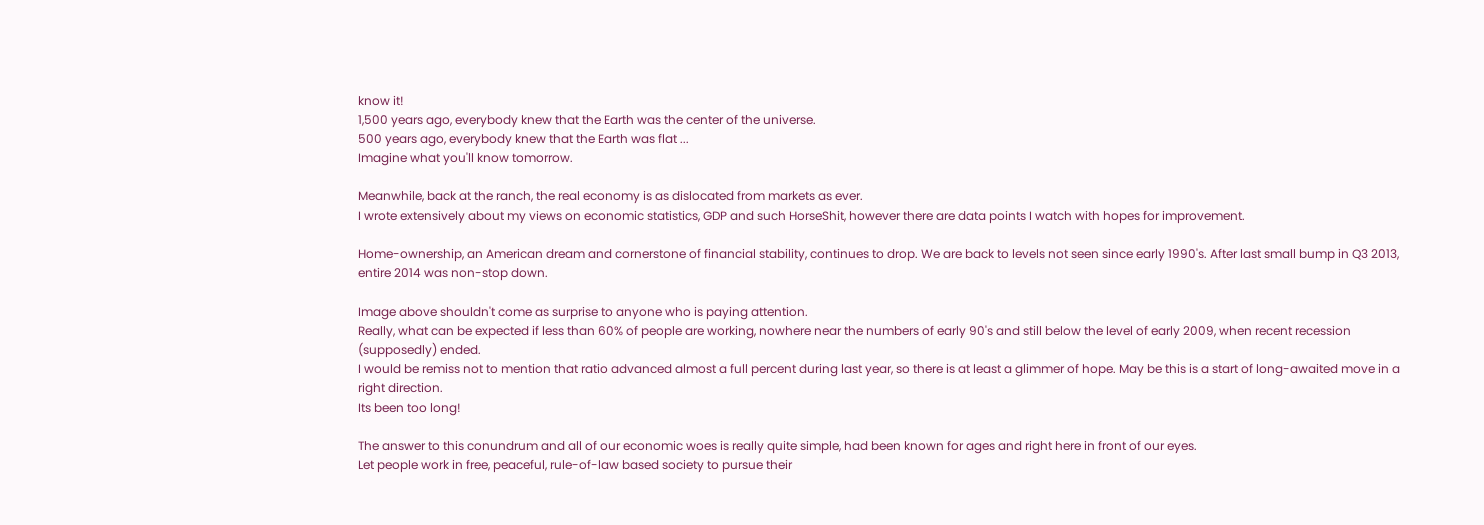know it!
1,500 years ago, everybody knew that the Earth was the center of the universe.
500 years ago, everybody knew that the Earth was flat ...
Imagine what you'll know tomorrow.

Meanwhile, back at the ranch, the real economy is as dislocated from markets as ever.
I wrote extensively about my views on economic statistics, GDP and such HorseShit, however there are data points I watch with hopes for improvement.

Home-ownership, an American dream and cornerstone of financial stability, continues to drop. We are back to levels not seen since early 1990's. After last small bump in Q3 2013, entire 2014 was non-stop down.

Image above shouldn't come as surprise to anyone who is paying attention.
Really, what can be expected if less than 60% of people are working, nowhere near the numbers of early 90's and still below the level of early 2009, when recent recession (supposedly) ended.
I would be remiss not to mention that ratio advanced almost a full percent during last year, so there is at least a glimmer of hope. May be this is a start of long-awaited move in a right direction.
Its been too long!

The answer to this conundrum and all of our economic woes is really quite simple, had been known for ages and right here in front of our eyes.
Let people work in free, peaceful, rule-of-law based society to pursue their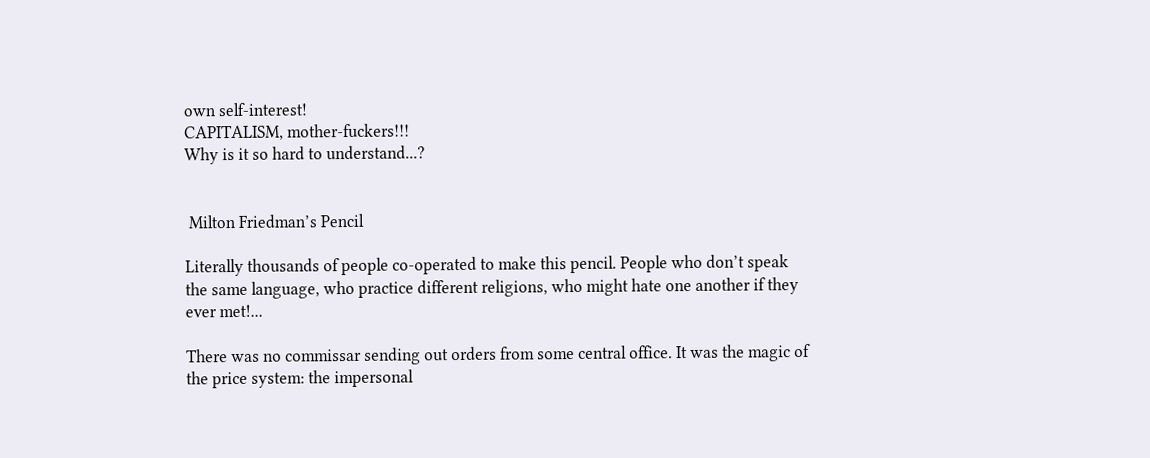own self-interest!
CAPITALISM, mother-fuckers!!!
Why is it so hard to understand...?


 Milton Friedman’s Pencil

Literally thousands of people co-operated to make this pencil. People who don’t speak the same language, who practice different religions, who might hate one another if they ever met!...

There was no commissar sending out orders from some central office. It was the magic of the price system: the impersonal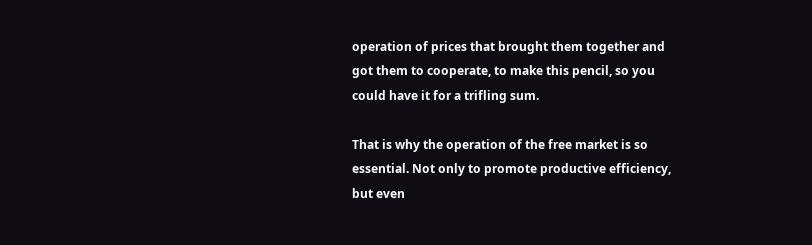operation of prices that brought them together and got them to cooperate, to make this pencil, so you could have it for a trifling sum.

That is why the operation of the free market is so essential. Not only to promote productive efficiency, but even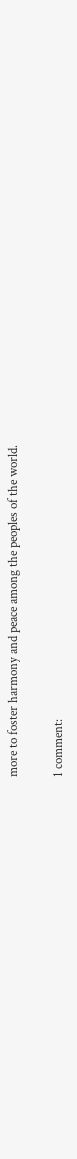more to foster harmony and peace among the peoples of the world.

1 comment: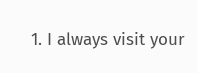1. I always visit your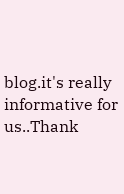blog.it's really informative for us..Thank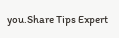you.Share Tips Expert